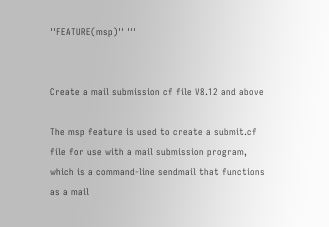''FEATURE(msp)'' '''


Create a mail submission cf file V8.12 and above

The msp feature is used to create a submit.cf file for use with a mail submission program, which is a command-line sendmail that functions as a mail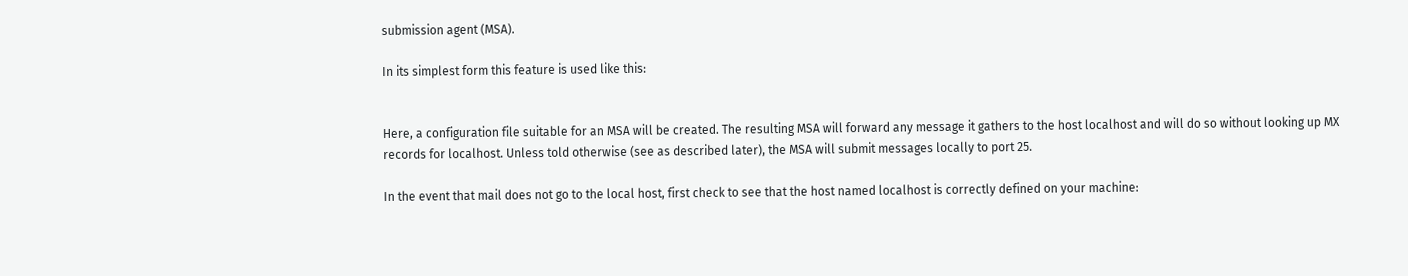submission agent (MSA).

In its simplest form this feature is used like this:


Here, a configuration file suitable for an MSA will be created. The resulting MSA will forward any message it gathers to the host localhost and will do so without looking up MX records for localhost. Unless told otherwise (see as described later), the MSA will submit messages locally to port 25.

In the event that mail does not go to the local host, first check to see that the host named localhost is correctly defined on your machine: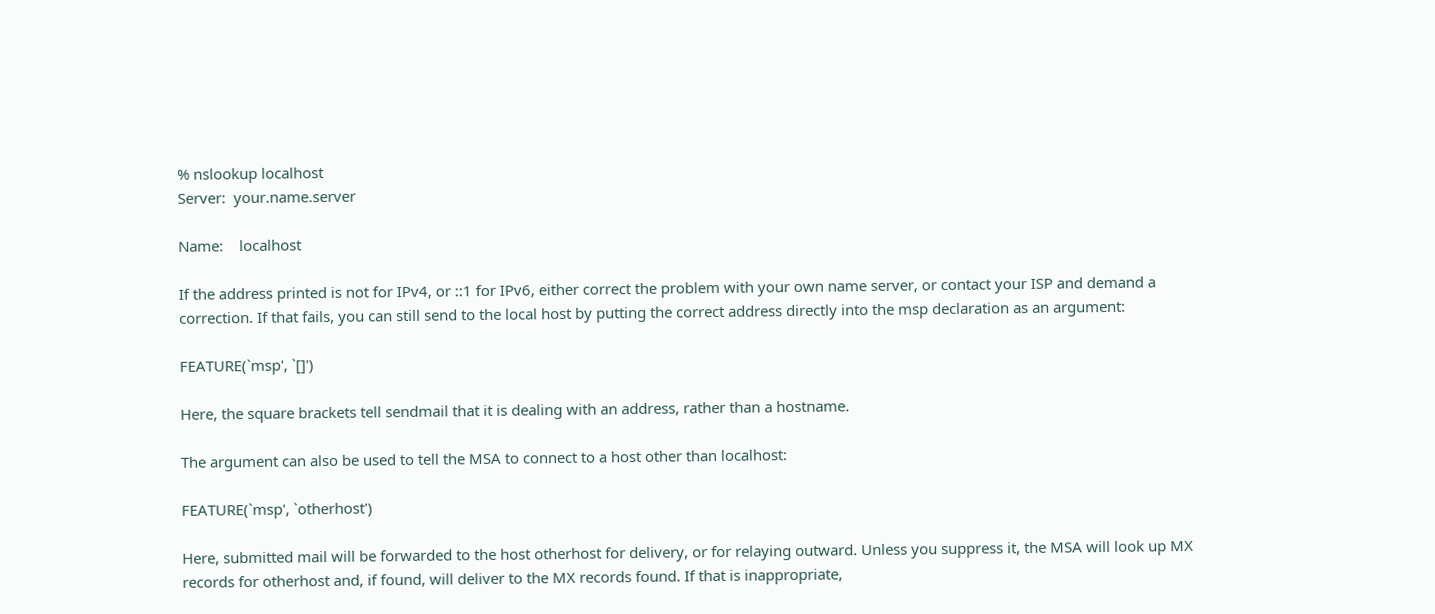% nslookup localhost
Server:  your.name.server

Name:    localhost

If the address printed is not for IPv4, or ::1 for IPv6, either correct the problem with your own name server, or contact your ISP and demand a correction. If that fails, you can still send to the local host by putting the correct address directly into the msp declaration as an argument:

FEATURE(`msp', `[]')

Here, the square brackets tell sendmail that it is dealing with an address, rather than a hostname.

The argument can also be used to tell the MSA to connect to a host other than localhost:

FEATURE(`msp', `otherhost')

Here, submitted mail will be forwarded to the host otherhost for delivery, or for relaying outward. Unless you suppress it, the MSA will look up MX records for otherhost and, if found, will deliver to the MX records found. If that is inappropriate,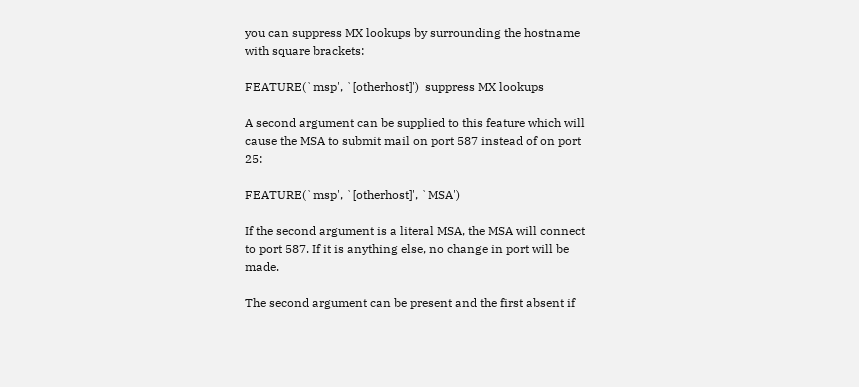you can suppress MX lookups by surrounding the hostname with square brackets:

FEATURE(`msp', `[otherhost]')  suppress MX lookups

A second argument can be supplied to this feature which will cause the MSA to submit mail on port 587 instead of on port 25:

FEATURE(`msp', `[otherhost]', `MSA')

If the second argument is a literal MSA, the MSA will connect to port 587. If it is anything else, no change in port will be made.

The second argument can be present and the first absent if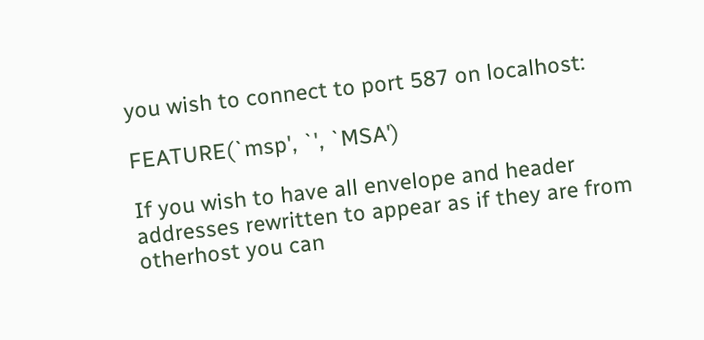you wish to connect to port 587 on localhost:

FEATURE(`msp', `', `MSA')

If you wish to have all envelope and header addresses rewritten to appear as if they are from otherhost you can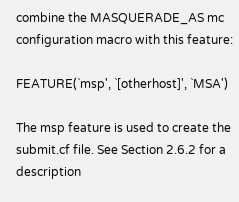combine the MASQUERADE_AS mc configuration macro with this feature:

FEATURE(`msp', `[otherhost]', `MSA')

The msp feature is used to create the submit.cf file. See Section 2.6.2 for a description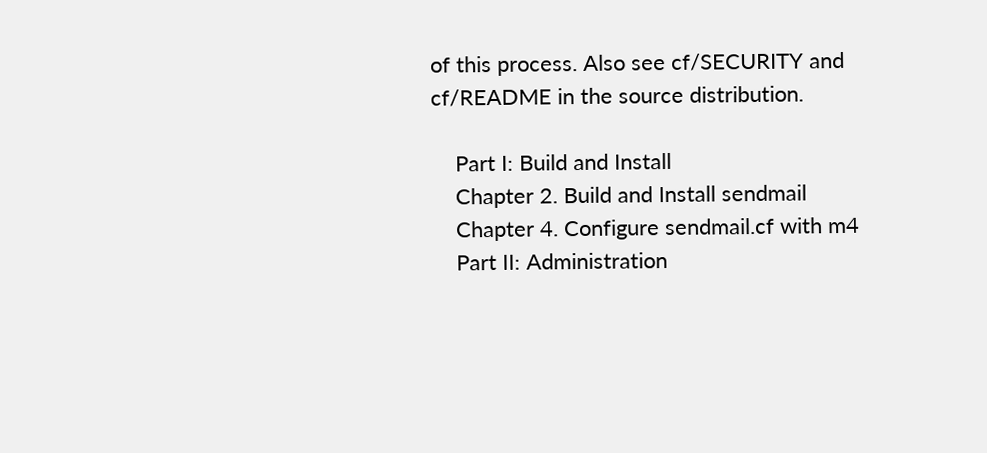of this process. Also see cf/SECURITY and cf/README in the source distribution.

    Part I: Build and Install
    Chapter 2. Build and Install sendmail
    Chapter 4. Configure sendmail.cf with m4
    Part II: Administration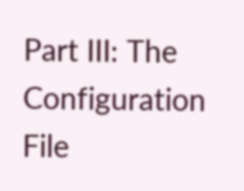Part III: The Configuration File